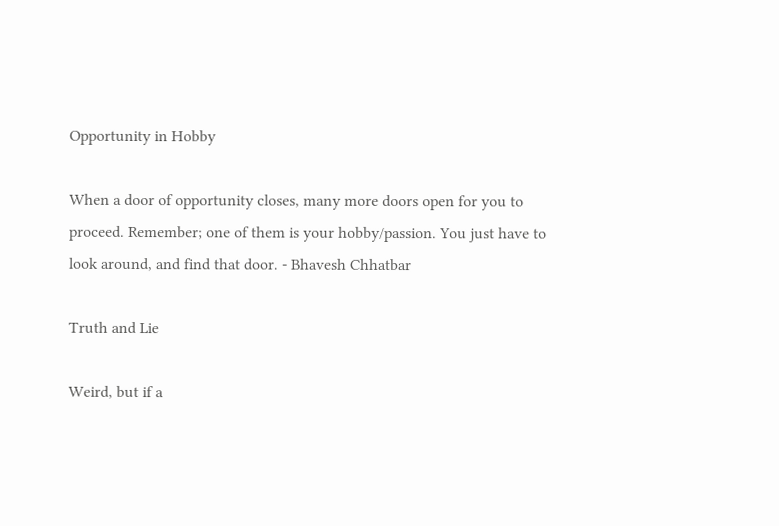Opportunity in Hobby

When a door of opportunity closes, many more doors open for you to proceed. Remember; one of them is your hobby/passion. You just have to look around, and find that door. - Bhavesh Chhatbar

Truth and Lie

Weird, but if a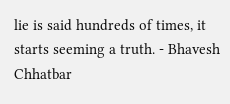lie is said hundreds of times, it starts seeming a truth. - Bhavesh Chhatbar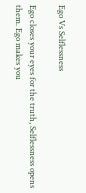Ego Vs Selflessness

Ego closes your eyes for the truth, Selflessness opens them. Ego makes you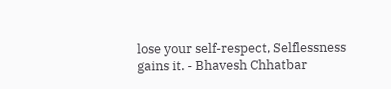lose your self-respect, Selflessness gains it. - Bhavesh Chhatbar